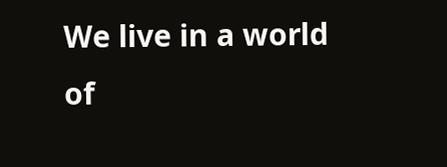We live in a world of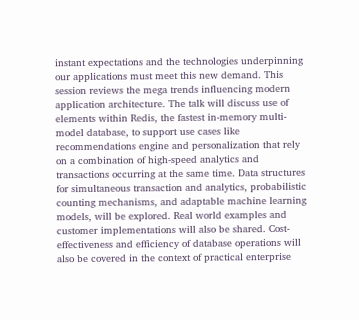instant expectations and the technologies underpinning our applications must meet this new demand. This session reviews the mega trends influencing modern application architecture. The talk will discuss use of elements within Redis, the fastest in-memory multi-model database, to support use cases like recommendations engine and personalization that rely on a combination of high-speed analytics and transactions occurring at the same time. Data structures for simultaneous transaction and analytics, probabilistic counting mechanisms, and adaptable machine learning models, will be explored. Real world examples and customer implementations will also be shared. Cost-effectiveness and efficiency of database operations will also be covered in the context of practical enterprise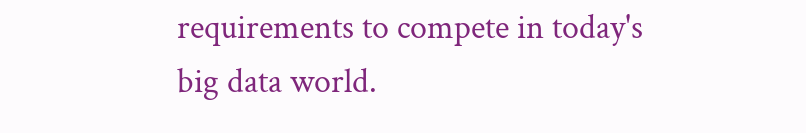requirements to compete in today's big data world.